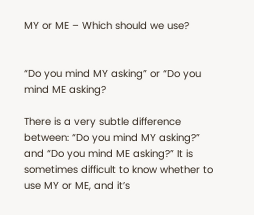MY or ME – Which should we use?


“Do you mind MY asking” or “Do you mind ME asking?

There is a very subtle difference between: “Do you mind MY asking?” and “Do you mind ME asking?” It is sometimes difficult to know whether to use MY or ME, and it’s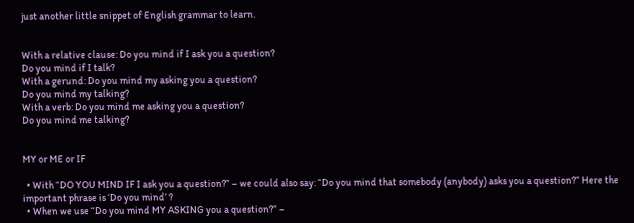just another little snippet of English grammar to learn.


With a relative clause: Do you mind if I ask you a question?
Do you mind if I talk?
With a gerund: Do you mind my asking you a question?
Do you mind my talking?
With a verb: Do you mind me asking you a question?
Do you mind me talking?


MY or ME or IF

  • With “DO YOU MIND IF I ask you a question?” – we could also say: “Do you mind that somebody (anybody) asks you a question?” Here the important phrase is ‘Do you mind’ ?
  • When we use “Do you mind MY ASKING you a question?” –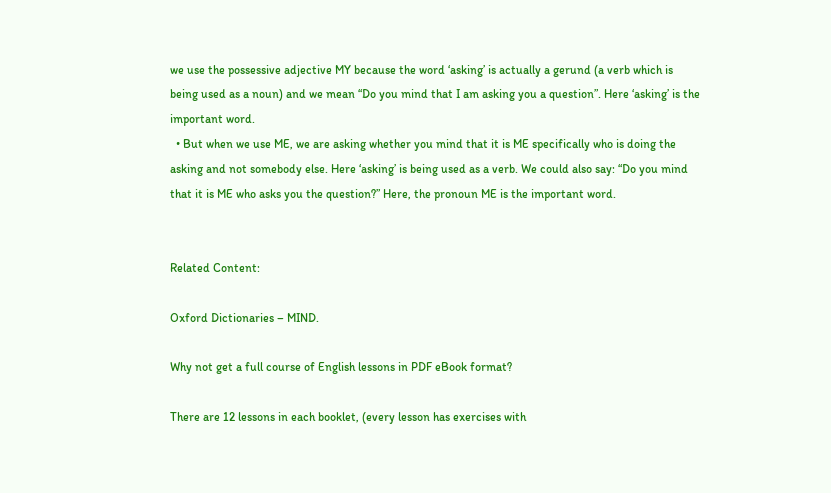we use the possessive adjective MY because the word ‘asking’ is actually a gerund (a verb which is being used as a noun) and we mean “Do you mind that I am asking you a question”. Here ‘asking’ is the important word.
  • But when we use ME, we are asking whether you mind that it is ME specifically who is doing the asking and not somebody else. Here ‘asking’ is being used as a verb. We could also say: “Do you mind that it is ME who asks you the question?” Here, the pronoun ME is the important word.


Related Content:

Oxford Dictionaries – MIND.

Why not get a full course of English lessons in PDF eBook format?

There are 12 lessons in each booklet, (every lesson has exercises with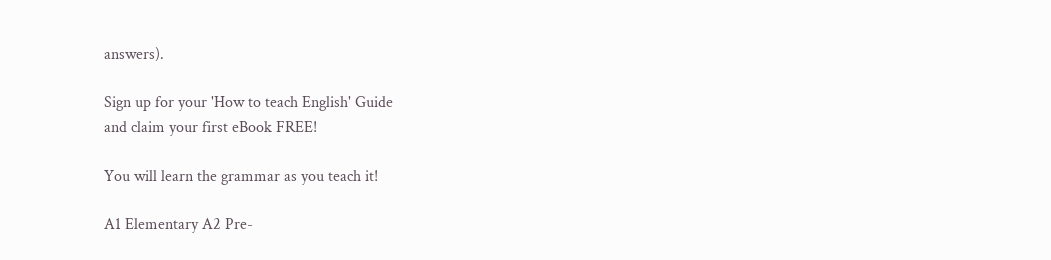answers).

Sign up for your 'How to teach English' Guide
and claim your first eBook FREE!

You will learn the grammar as you teach it!

A1 Elementary A2 Pre-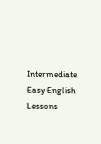Intermediate Easy English Lessons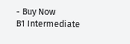- Buy Now
B1 Intermediate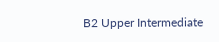B2 Upper Intermediate